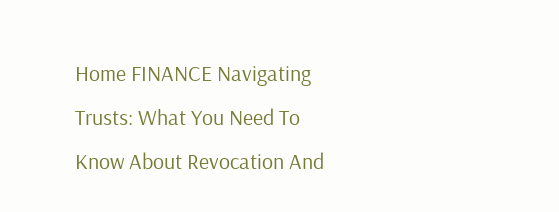Home FINANCE Navigating Trusts: What You Need To Know About Revocation And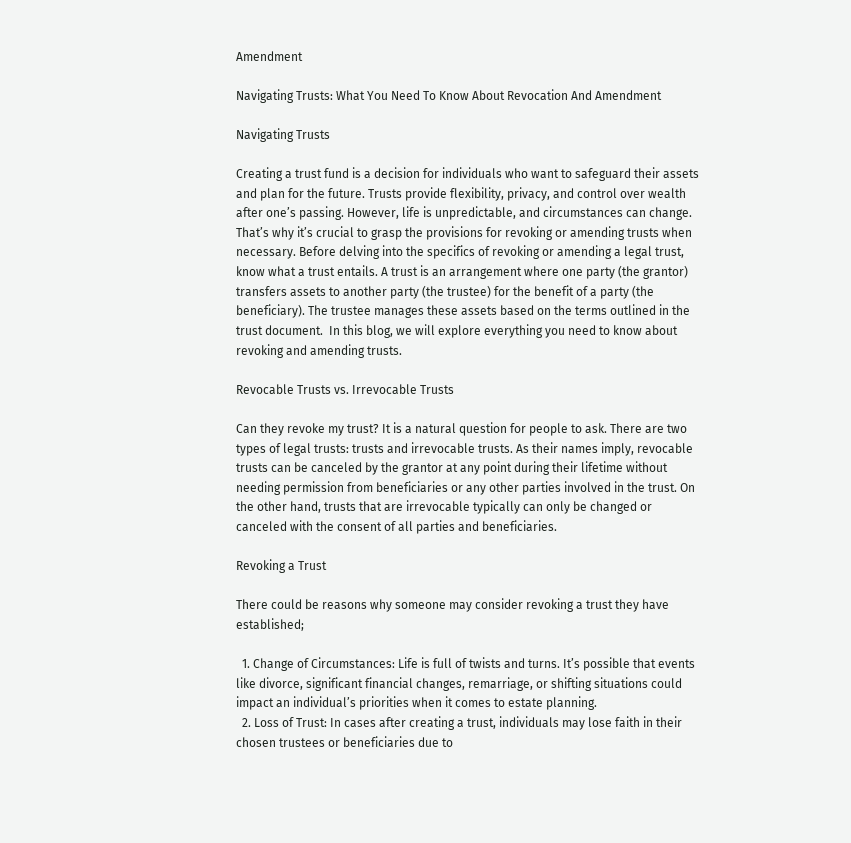Amendment

Navigating Trusts: What You Need To Know About Revocation And Amendment

Navigating Trusts

Creating a trust fund is a decision for individuals who want to safeguard their assets and plan for the future. Trusts provide flexibility, privacy, and control over wealth after one’s passing. However, life is unpredictable, and circumstances can change. That’s why it’s crucial to grasp the provisions for revoking or amending trusts when necessary. Before delving into the specifics of revoking or amending a legal trust, know what a trust entails. A trust is an arrangement where one party (the grantor) transfers assets to another party (the trustee) for the benefit of a party (the beneficiary). The trustee manages these assets based on the terms outlined in the trust document.  In this blog, we will explore everything you need to know about revoking and amending trusts.

Revocable Trusts vs. Irrevocable Trusts

Can they revoke my trust? It is a natural question for people to ask. There are two types of legal trusts: trusts and irrevocable trusts. As their names imply, revocable trusts can be canceled by the grantor at any point during their lifetime without needing permission from beneficiaries or any other parties involved in the trust. On the other hand, trusts that are irrevocable typically can only be changed or canceled with the consent of all parties and beneficiaries.

Revoking a Trust

There could be reasons why someone may consider revoking a trust they have established;

  1. Change of Circumstances: Life is full of twists and turns. It’s possible that events like divorce, significant financial changes, remarriage, or shifting situations could impact an individual’s priorities when it comes to estate planning.
  2. Loss of Trust: In cases after creating a trust, individuals may lose faith in their chosen trustees or beneficiaries due to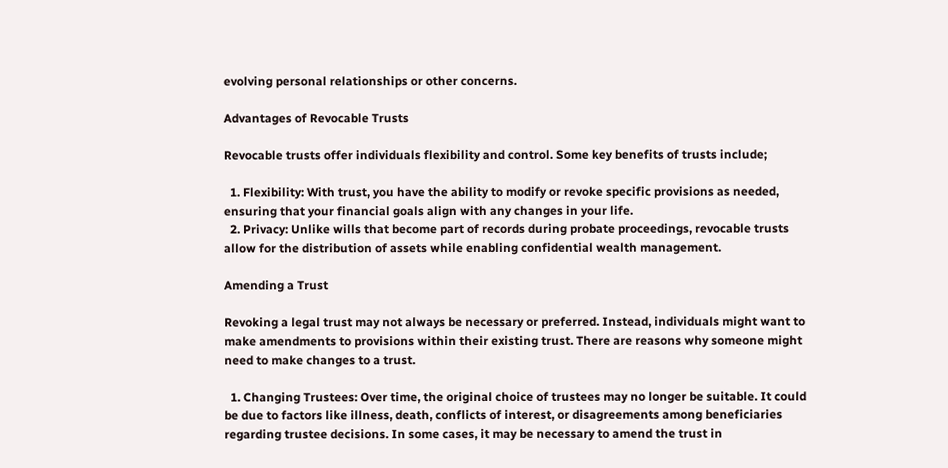evolving personal relationships or other concerns.

Advantages of Revocable Trusts

Revocable trusts offer individuals flexibility and control. Some key benefits of trusts include;

  1. Flexibility: With trust, you have the ability to modify or revoke specific provisions as needed, ensuring that your financial goals align with any changes in your life.
  2. Privacy: Unlike wills that become part of records during probate proceedings, revocable trusts allow for the distribution of assets while enabling confidential wealth management.

Amending a Trust

Revoking a legal trust may not always be necessary or preferred. Instead, individuals might want to make amendments to provisions within their existing trust. There are reasons why someone might need to make changes to a trust.

  1. Changing Trustees: Over time, the original choice of trustees may no longer be suitable. It could be due to factors like illness, death, conflicts of interest, or disagreements among beneficiaries regarding trustee decisions. In some cases, it may be necessary to amend the trust in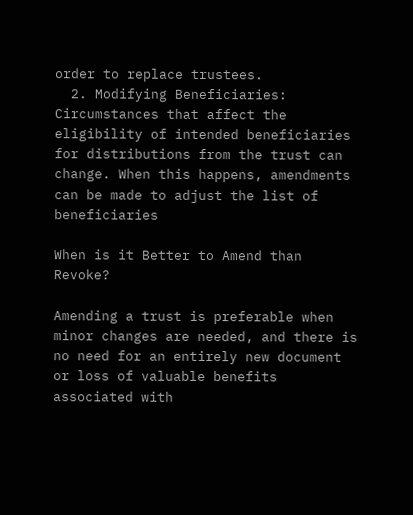order to replace trustees.
  2. Modifying Beneficiaries: Circumstances that affect the eligibility of intended beneficiaries for distributions from the trust can change. When this happens, amendments can be made to adjust the list of beneficiaries

When is it Better to Amend than Revoke?

Amending a trust is preferable when minor changes are needed, and there is no need for an entirely new document or loss of valuable benefits associated with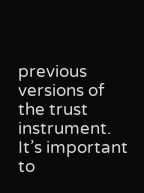previous versions of the trust instrument. It’s important to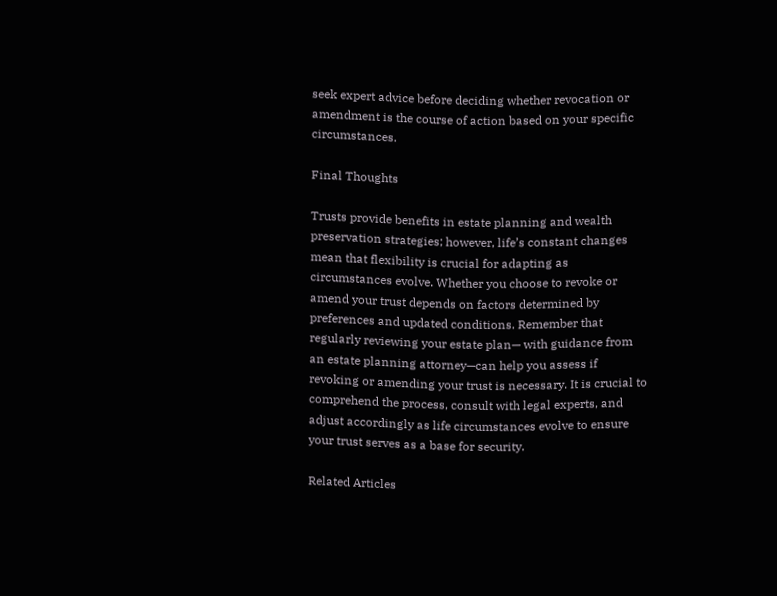seek expert advice before deciding whether revocation or amendment is the course of action based on your specific circumstances.

Final Thoughts

Trusts provide benefits in estate planning and wealth preservation strategies; however, life’s constant changes mean that flexibility is crucial for adapting as circumstances evolve. Whether you choose to revoke or amend your trust depends on factors determined by preferences and updated conditions. Remember that regularly reviewing your estate plan— with guidance from an estate planning attorney—can help you assess if revoking or amending your trust is necessary. It is crucial to comprehend the process, consult with legal experts, and adjust accordingly as life circumstances evolve to ensure your trust serves as a base for security.

Related Articles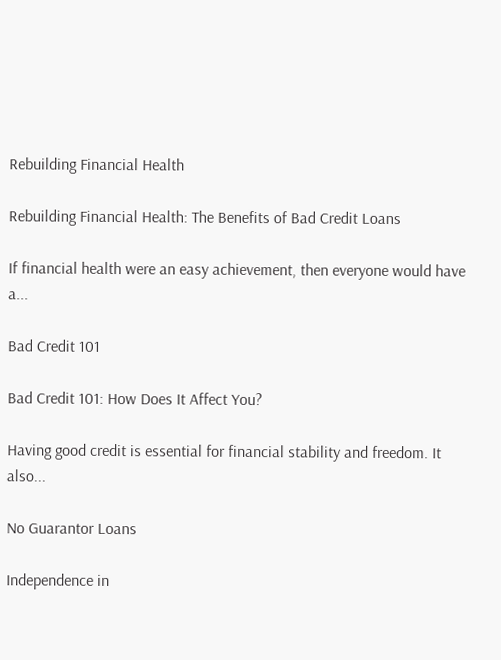Rebuilding Financial Health

Rebuilding Financial Health: The Benefits of Bad Credit Loans

If financial health were an easy achievement, then everyone would have a...

Bad Credit 101

Bad Credit 101: How Does It Affect You?

Having good credit is essential for financial stability and freedom. It also...

No Guarantor Loans

Independence in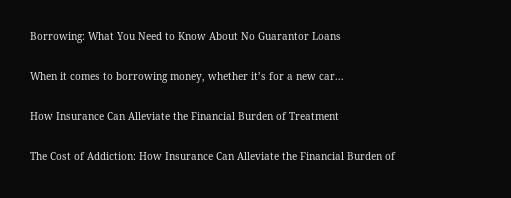Borrowing: What You Need to Know About No Guarantor Loans

When it comes to borrowing money, whether it’s for a new car...

How Insurance Can Alleviate the Financial Burden of Treatment

The Cost of Addiction: How Insurance Can Alleviate the Financial Burden of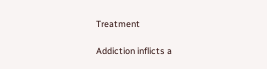Treatment

Addiction inflicts a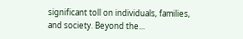significant toll on individuals, families, and society. Beyond the...